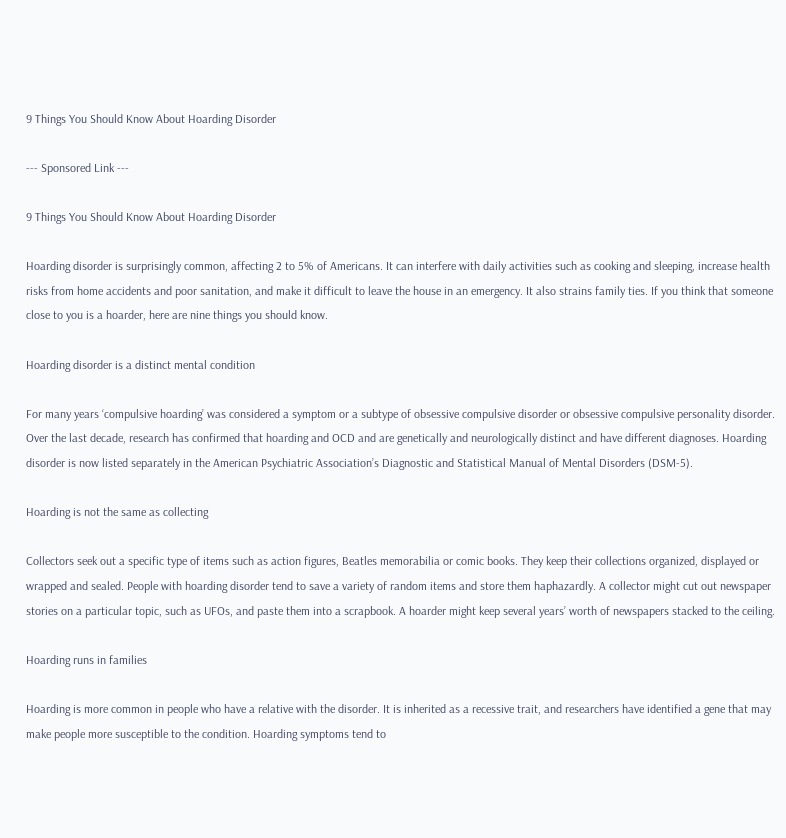9 Things You Should Know About Hoarding Disorder

--- Sponsored Link ---

9 Things You Should Know About Hoarding Disorder

Hoarding disorder is surprisingly common, affecting 2 to 5% of Americans. It can interfere with daily activities such as cooking and sleeping, increase health risks from home accidents and poor sanitation, and make it difficult to leave the house in an emergency. It also strains family ties. If you think that someone close to you is a hoarder, here are nine things you should know.

Hoarding disorder is a distinct mental condition

For many years ‘compulsive hoarding’ was considered a symptom or a subtype of obsessive compulsive disorder or obsessive compulsive personality disorder. Over the last decade, research has confirmed that hoarding and OCD and are genetically and neurologically distinct and have different diagnoses. Hoarding disorder is now listed separately in the American Psychiatric Association’s Diagnostic and Statistical Manual of Mental Disorders (DSM-5).

Hoarding is not the same as collecting

Collectors seek out a specific type of items such as action figures, Beatles memorabilia or comic books. They keep their collections organized, displayed or wrapped and sealed. People with hoarding disorder tend to save a variety of random items and store them haphazardly. A collector might cut out newspaper stories on a particular topic, such as UFOs, and paste them into a scrapbook. A hoarder might keep several years’ worth of newspapers stacked to the ceiling.

Hoarding runs in families

Hoarding is more common in people who have a relative with the disorder. It is inherited as a recessive trait, and researchers have identified a gene that may make people more susceptible to the condition. Hoarding symptoms tend to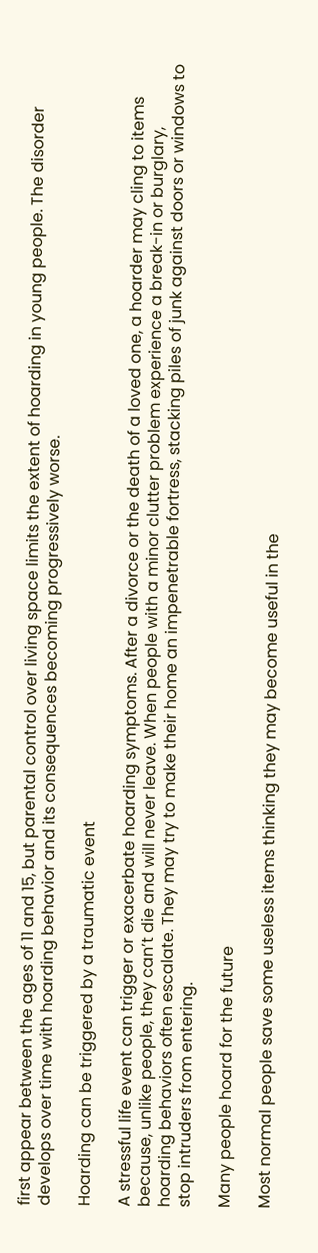first appear between the ages of 11 and 15, but parental control over living space limits the extent of hoarding in young people. The disorder develops over time with hoarding behavior and its consequences becoming progressively worse.

Hoarding can be triggered by a traumatic event

A stressful life event can trigger or exacerbate hoarding symptoms. After a divorce or the death of a loved one, a hoarder may cling to items because, unlike people, they can’t die and will never leave. When people with a minor clutter problem experience a break-in or burglary, hoarding behaviors often escalate. They may try to make their home an impenetrable fortress, stacking piles of junk against doors or windows to stop intruders from entering.

Many people hoard for the future

Most normal people save some useless items thinking they may become useful in the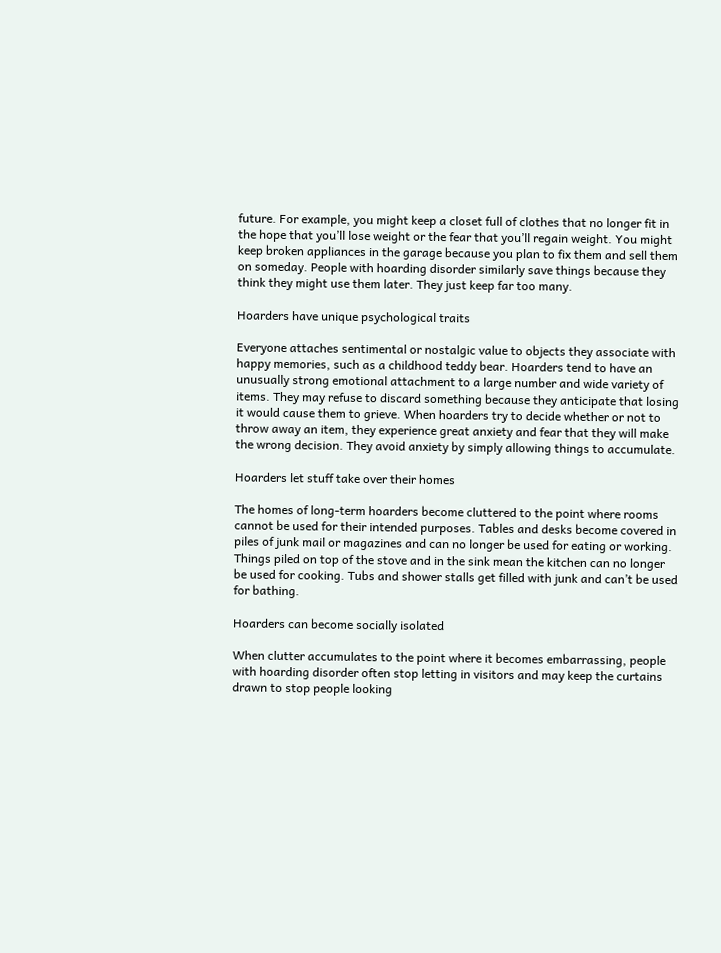future. For example, you might keep a closet full of clothes that no longer fit in the hope that you’ll lose weight or the fear that you’ll regain weight. You might keep broken appliances in the garage because you plan to fix them and sell them on someday. People with hoarding disorder similarly save things because they think they might use them later. They just keep far too many.

Hoarders have unique psychological traits

Everyone attaches sentimental or nostalgic value to objects they associate with happy memories, such as a childhood teddy bear. Hoarders tend to have an unusually strong emotional attachment to a large number and wide variety of items. They may refuse to discard something because they anticipate that losing it would cause them to grieve. When hoarders try to decide whether or not to throw away an item, they experience great anxiety and fear that they will make the wrong decision. They avoid anxiety by simply allowing things to accumulate.

Hoarders let stuff take over their homes

The homes of long-term hoarders become cluttered to the point where rooms cannot be used for their intended purposes. Tables and desks become covered in piles of junk mail or magazines and can no longer be used for eating or working. Things piled on top of the stove and in the sink mean the kitchen can no longer be used for cooking. Tubs and shower stalls get filled with junk and can’t be used for bathing.

Hoarders can become socially isolated

When clutter accumulates to the point where it becomes embarrassing, people with hoarding disorder often stop letting in visitors and may keep the curtains drawn to stop people looking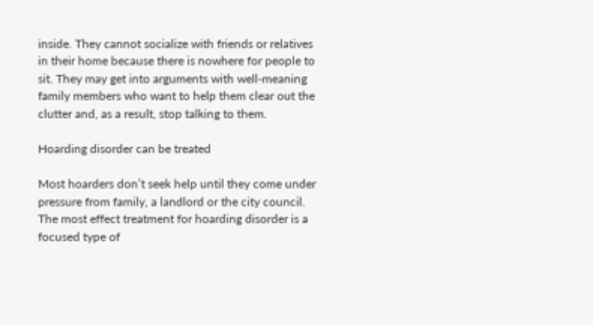inside. They cannot socialize with friends or relatives in their home because there is nowhere for people to sit. They may get into arguments with well-meaning family members who want to help them clear out the clutter and, as a result, stop talking to them.

Hoarding disorder can be treated

Most hoarders don’t seek help until they come under pressure from family, a landlord or the city council. The most effect treatment for hoarding disorder is a focused type of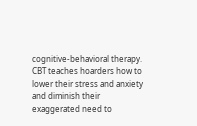cognitive-behavioral therapy. CBT teaches hoarders how to lower their stress and anxiety and diminish their exaggerated need to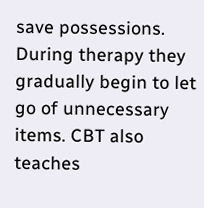save possessions. During therapy they gradually begin to let go of unnecessary items. CBT also teaches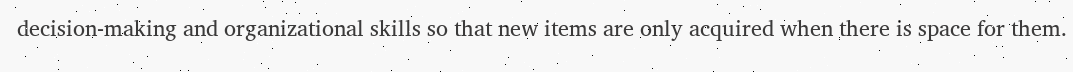decision-making and organizational skills so that new items are only acquired when there is space for them.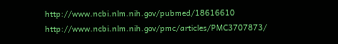http://www.ncbi.nlm.nih.gov/pubmed/18616610 http://www.ncbi.nlm.nih.gov/pmc/articles/PMC3707873/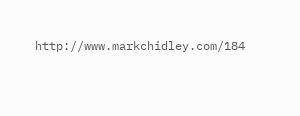http://www.markchidley.com/184